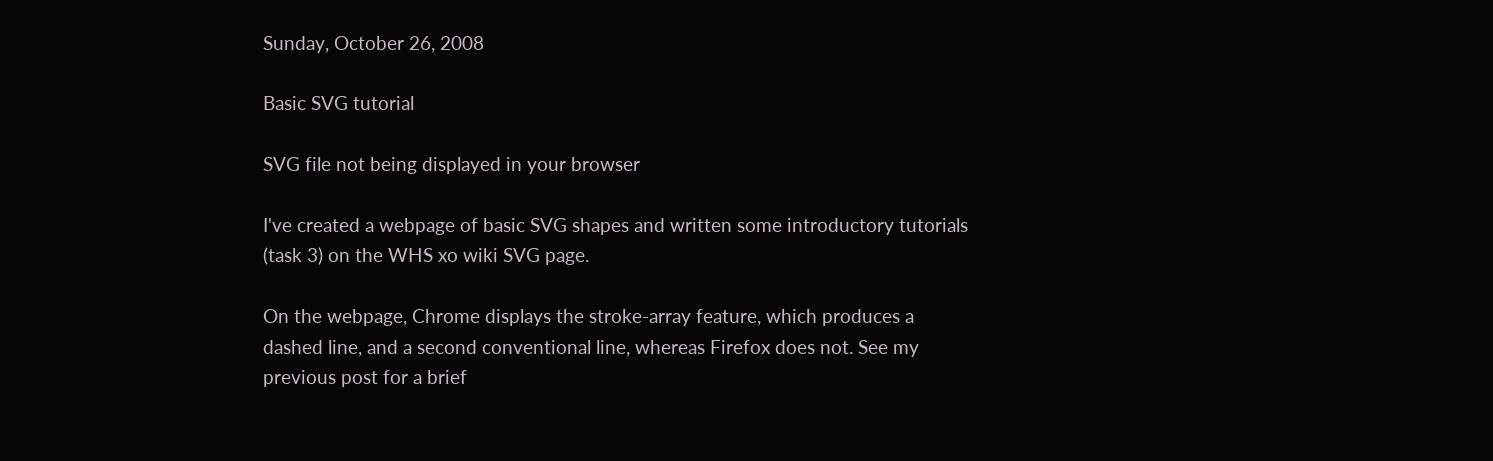Sunday, October 26, 2008

Basic SVG tutorial

SVG file not being displayed in your browser

I've created a webpage of basic SVG shapes and written some introductory tutorials (task 3) on the WHS xo wiki SVG page.

On the webpage, Chrome displays the stroke-array feature, which produces a dashed line, and a second conventional line, whereas Firefox does not. See my previous post for a brief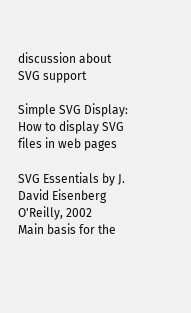discussion about SVG support

Simple SVG Display: How to display SVG files in web pages

SVG Essentials by J. David Eisenberg O'Reilly, 2002
Main basis for the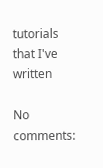tutorials that I've written

No comments: